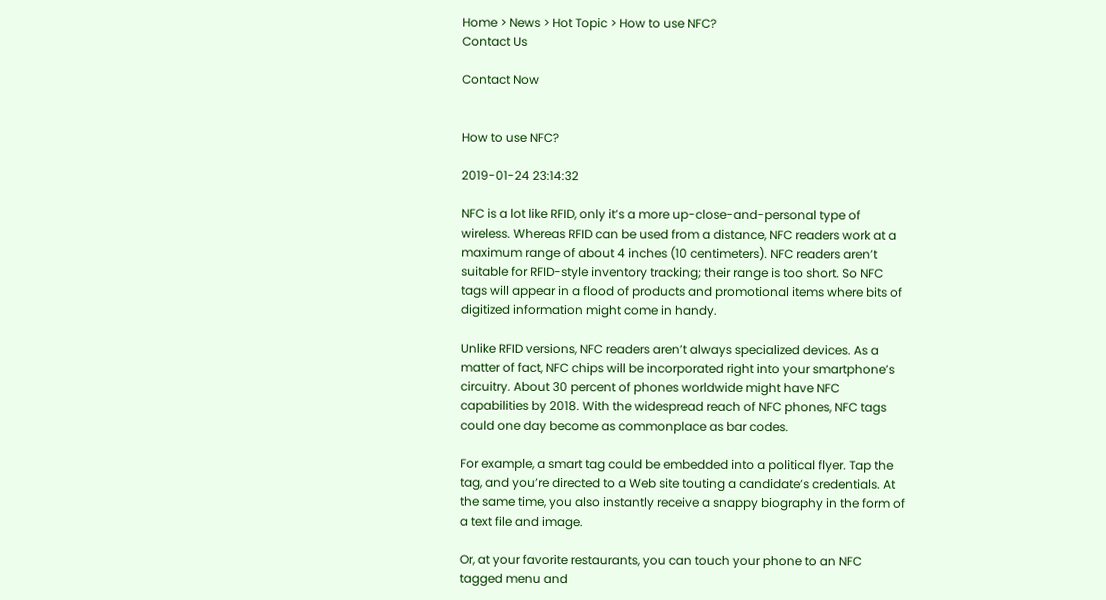Home > News > Hot Topic > How to use NFC?
Contact Us

Contact Now


How to use NFC?

2019-01-24 23:14:32

NFC is a lot like RFID, only it’s a more up-close-and-personal type of wireless. Whereas RFID can be used from a distance, NFC readers work at a maximum range of about 4 inches (10 centimeters). NFC readers aren’t suitable for RFID-style inventory tracking; their range is too short. So NFC tags will appear in a flood of products and promotional items where bits of digitized information might come in handy.

Unlike RFID versions, NFC readers aren’t always specialized devices. As a matter of fact, NFC chips will be incorporated right into your smartphone’s circuitry. About 30 percent of phones worldwide might have NFC capabilities by 2018. With the widespread reach of NFC phones, NFC tags could one day become as commonplace as bar codes.

For example, a smart tag could be embedded into a political flyer. Tap the tag, and you’re directed to a Web site touting a candidate’s credentials. At the same time, you also instantly receive a snappy biography in the form of a text file and image.

Or, at your favorite restaurants, you can touch your phone to an NFC tagged menu and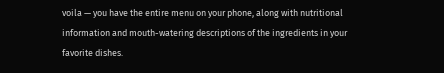voila — you have the entire menu on your phone, along with nutritional information and mouth-watering descriptions of the ingredients in your favorite dishes.